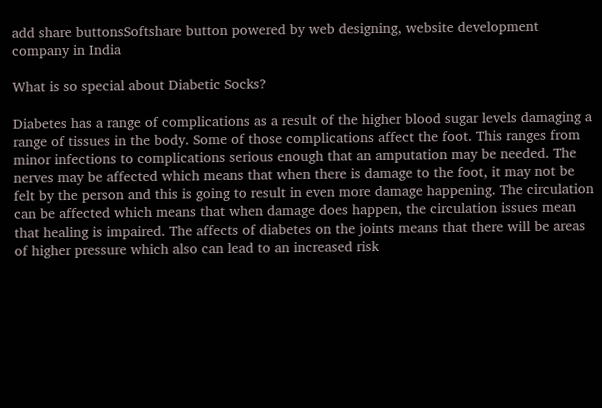add share buttonsSoftshare button powered by web designing, website development company in India

What is so special about Diabetic Socks?

Diabetes has a range of complications as a result of the higher blood sugar levels damaging a range of tissues in the body. Some of those complications affect the foot. This ranges from minor infections to complications serious enough that an amputation may be needed. The nerves may be affected which means that when there is damage to the foot, it may not be felt by the person and this is going to result in even more damage happening. The circulation can be affected which means that when damage does happen, the circulation issues mean that healing is impaired. The affects of diabetes on the joints means that there will be areas of higher pressure which also can lead to an increased risk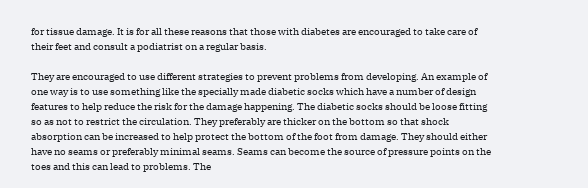for tissue damage. It is for all these reasons that those with diabetes are encouraged to take care of their feet and consult a podiatrist on a regular basis.

They are encouraged to use different strategies to prevent problems from developing. An example of one way is to use something like the specially made diabetic socks which have a number of design features to help reduce the risk for the damage happening. The diabetic socks should be loose fitting so as not to restrict the circulation. They preferably are thicker on the bottom so that shock absorption can be increased to help protect the bottom of the foot from damage. They should either have no seams or preferably minimal seams. Seams can become the source of pressure points on the toes and this can lead to problems. The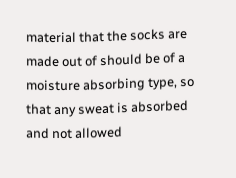material that the socks are made out of should be of a moisture absorbing type, so that any sweat is absorbed and not allowed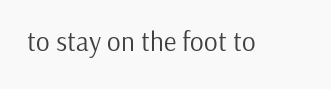to stay on the foot to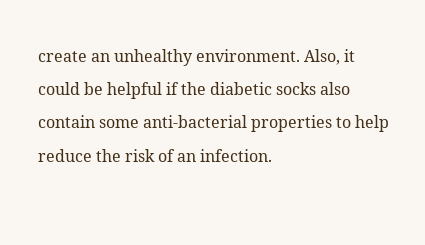create an unhealthy environment. Also, it could be helpful if the diabetic socks also contain some anti-bacterial properties to help reduce the risk of an infection.